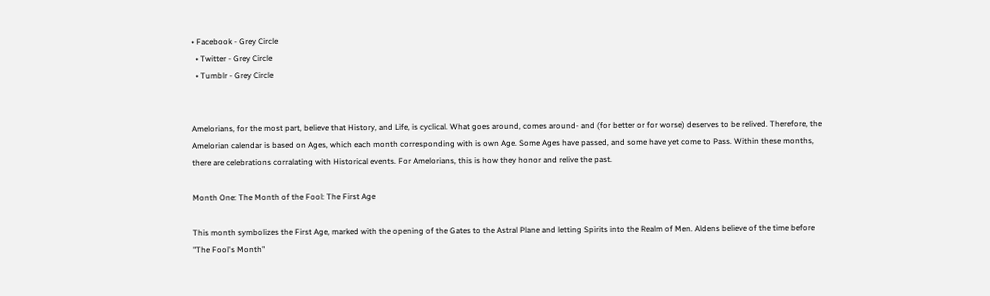• Facebook - Grey Circle
  • Twitter - Grey Circle
  • Tumblr - Grey Circle


Amelorians, for the most part, believe that History, and Life, is cyclical. What goes around, comes around- and (for better or for worse) deserves to be relived. Therefore, the Amelorian calendar is based on Ages, which each month corresponding with is own Age. Some Ages have passed, and some have yet come to Pass. Within these months, there are celebrations corralating with Historical events. For Amelorians, this is how they honor and relive the past.

Month One: The Month of the Fool: The First Age

This month symbolizes the First Age, marked with the opening of the Gates to the Astral Plane and letting Spirits into the Realm of Men. Aldens believe of the time before "The Fool's Month"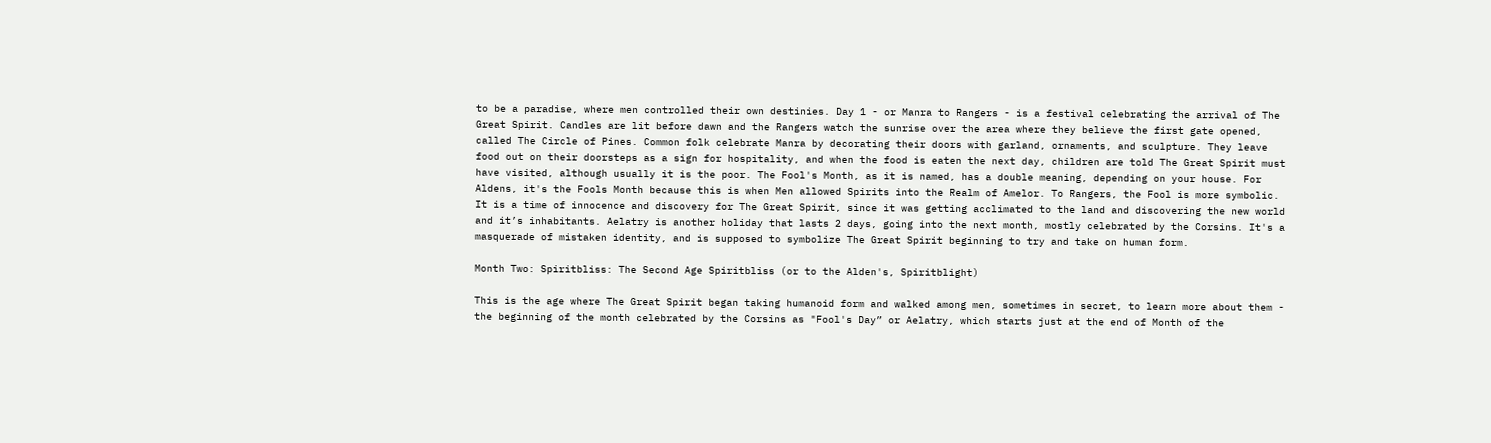to be a paradise, where men controlled their own destinies. Day 1 - or Manra to Rangers - is a festival celebrating the arrival of The Great Spirit. Candles are lit before dawn and the Rangers watch the sunrise over the area where they believe the first gate opened, called The Circle of Pines. Common folk celebrate Manra by decorating their doors with garland, ornaments, and sculpture. They leave food out on their doorsteps as a sign for hospitality, and when the food is eaten the next day, children are told The Great Spirit must have visited, although usually it is the poor. The Fool's Month, as it is named, has a double meaning, depending on your house. For Aldens, it's the Fools Month because this is when Men allowed Spirits into the Realm of Amelor. To Rangers, the Fool is more symbolic. It is a time of innocence and discovery for The Great Spirit, since it was getting acclimated to the land and discovering the new world and it’s inhabitants. Aelatry is another holiday that lasts 2 days, going into the next month, mostly celebrated by the Corsins. It's a masquerade of mistaken identity, and is supposed to symbolize The Great Spirit beginning to try and take on human form.

Month Two: Spiritbliss: The Second Age Spiritbliss (or to the Alden's, Spiritblight)

This is the age where The Great Spirit began taking humanoid form and walked among men, sometimes in secret, to learn more about them - the beginning of the month celebrated by the Corsins as "Fool's Day” or Aelatry, which starts just at the end of Month of the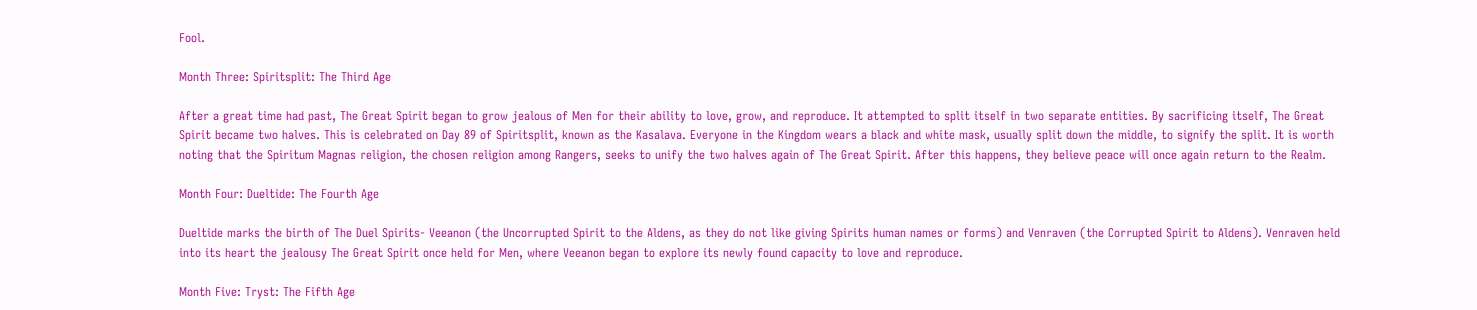Fool.

Month Three: Spiritsplit: The Third Age

After a great time had past, The Great Spirit began to grow jealous of Men for their ability to love, grow, and reproduce. It attempted to split itself in two separate entities. By sacrificing itself, The Great Spirit became two halves. This is celebrated on Day 89 of Spiritsplit, known as the Kasalava. Everyone in the Kingdom wears a black and white mask, usually split down the middle, to signify the split. It is worth noting that the Spiritum Magnas religion, the chosen religion among Rangers, seeks to unify the two halves again of The Great Spirit. After this happens, they believe peace will once again return to the Realm.

Month Four: Dueltide: The Fourth Age

Dueltide marks the birth of The Duel Spirits- Veeanon (the Uncorrupted Spirit to the Aldens, as they do not like giving Spirits human names or forms) and Venraven (the Corrupted Spirit to Aldens). Venraven held into its heart the jealousy The Great Spirit once held for Men, where Veeanon began to explore its newly found capacity to love and reproduce.

Month Five: Tryst: The Fifth Age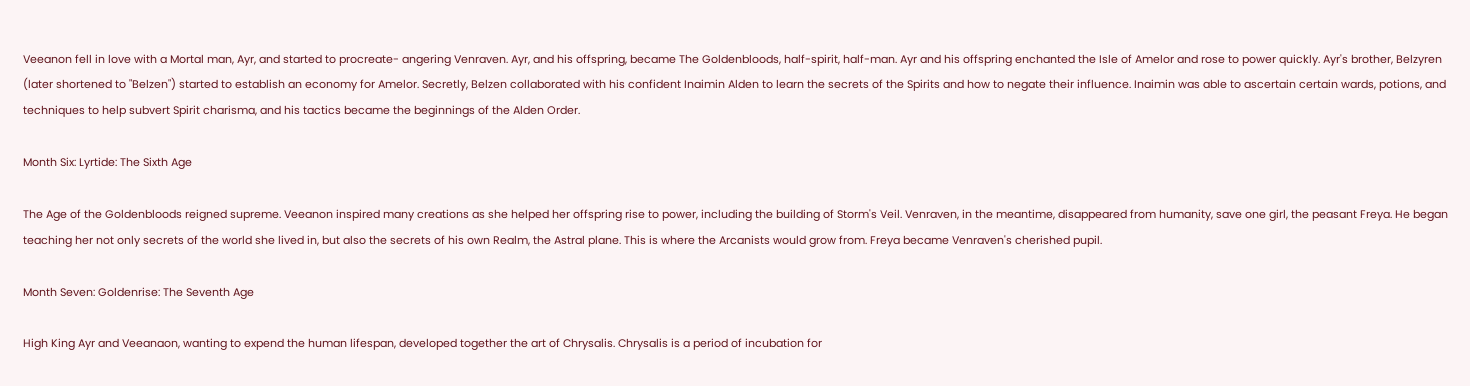Veeanon fell in love with a Mortal man, Ayr, and started to procreate- angering Venraven. Ayr, and his offspring, became The Goldenbloods, half-spirit, half-man. Ayr and his offspring enchanted the Isle of Amelor and rose to power quickly. Ayr's brother, Belzyren (later shortened to "Belzen") started to establish an economy for Amelor. Secretly, Belzen collaborated with his confident Inaimin Alden to learn the secrets of the Spirits and how to negate their influence. Inaimin was able to ascertain certain wards, potions, and techniques to help subvert Spirit charisma, and his tactics became the beginnings of the Alden Order.

Month Six: Lyrtide: The Sixth Age

The Age of the Goldenbloods reigned supreme. Veeanon inspired many creations as she helped her offspring rise to power, including the building of Storm's Veil. Venraven, in the meantime, disappeared from humanity, save one girl, the peasant Freya. He began teaching her not only secrets of the world she lived in, but also the secrets of his own Realm, the Astral plane. This is where the Arcanists would grow from. Freya became Venraven's cherished pupil.

Month Seven: Goldenrise: The Seventh Age

High King Ayr and Veeanaon, wanting to expend the human lifespan, developed together the art of Chrysalis. Chrysalis is a period of incubation for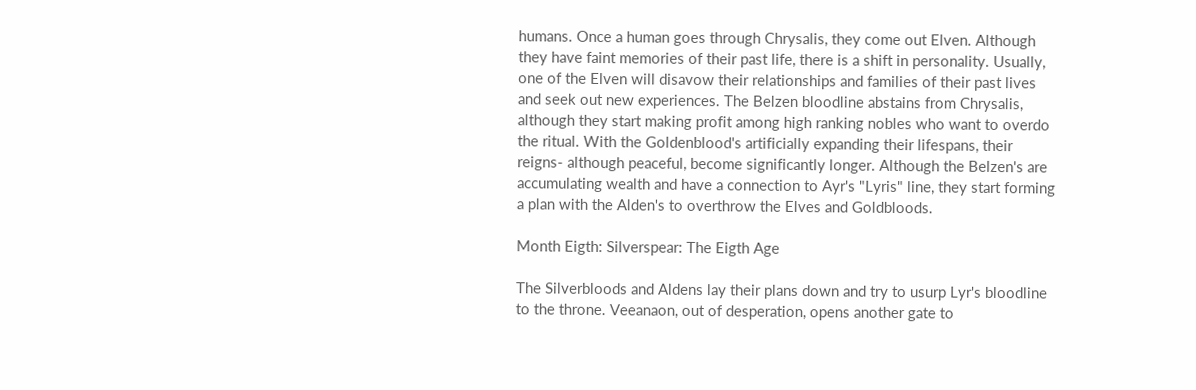humans. Once a human goes through Chrysalis, they come out Elven. Although they have faint memories of their past life, there is a shift in personality. Usually, one of the Elven will disavow their relationships and families of their past lives and seek out new experiences. The Belzen bloodline abstains from Chrysalis, although they start making profit among high ranking nobles who want to overdo the ritual. With the Goldenblood's artificially expanding their lifespans, their reigns- although peaceful, become significantly longer. Although the Belzen's are accumulating wealth and have a connection to Ayr's "Lyris" line, they start forming a plan with the Alden's to overthrow the Elves and Goldbloods.

Month Eigth: Silverspear: The Eigth Age

The Silverbloods and Aldens lay their plans down and try to usurp Lyr's bloodline to the throne. Veeanaon, out of desperation, opens another gate to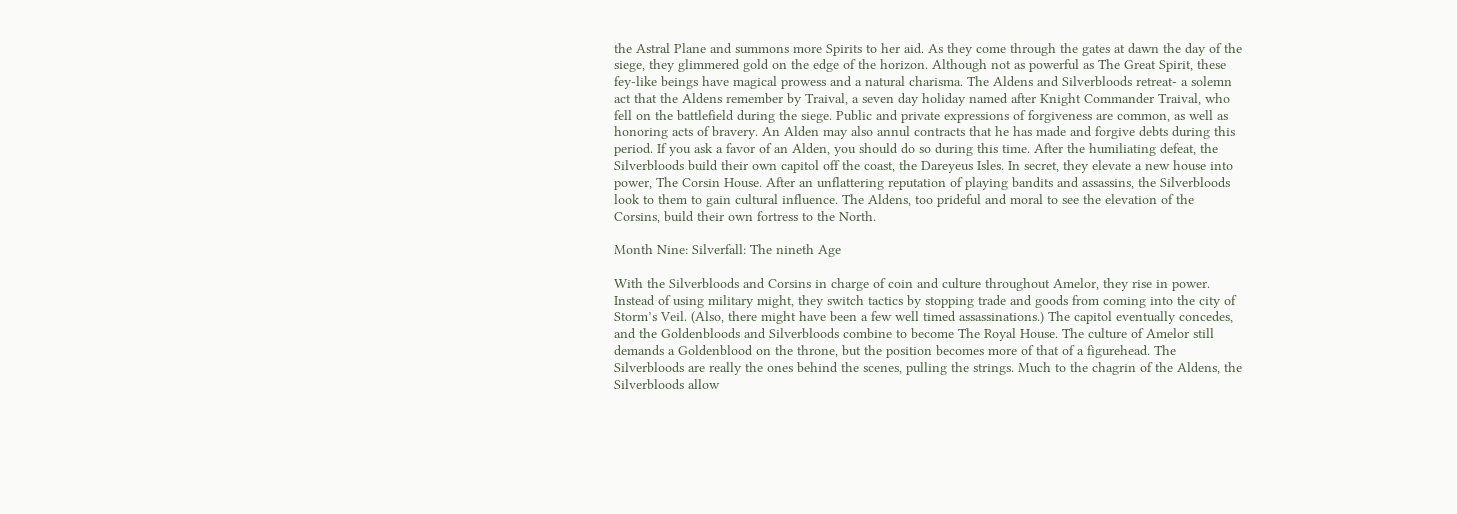the Astral Plane and summons more Spirits to her aid. As they come through the gates at dawn the day of the siege, they glimmered gold on the edge of the horizon. Although not as powerful as The Great Spirit, these fey-like beings have magical prowess and a natural charisma. The Aldens and Silverbloods retreat- a solemn act that the Aldens remember by Traival, a seven day holiday named after Knight Commander Traival, who fell on the battlefield during the siege. Public and private expressions of forgiveness are common, as well as honoring acts of bravery. An Alden may also annul contracts that he has made and forgive debts during this period. If you ask a favor of an Alden, you should do so during this time. After the humiliating defeat, the Silverbloods build their own capitol off the coast, the Dareyeus Isles. In secret, they elevate a new house into power, The Corsin House. After an unflattering reputation of playing bandits and assassins, the Silverbloods look to them to gain cultural influence. The Aldens, too prideful and moral to see the elevation of the Corsins, build their own fortress to the North.

Month Nine: Silverfall: The nineth Age

With the Silverbloods and Corsins in charge of coin and culture throughout Amelor, they rise in power. Instead of using military might, they switch tactics by stopping trade and goods from coming into the city of Storm’s Veil. (Also, there might have been a few well timed assassinations.) The capitol eventually concedes, and the Goldenbloods and Silverbloods combine to become The Royal House. The culture of Amelor still demands a Goldenblood on the throne, but the position becomes more of that of a figurehead. The Silverbloods are really the ones behind the scenes, pulling the strings. Much to the chagrin of the Aldens, the Silverbloods allow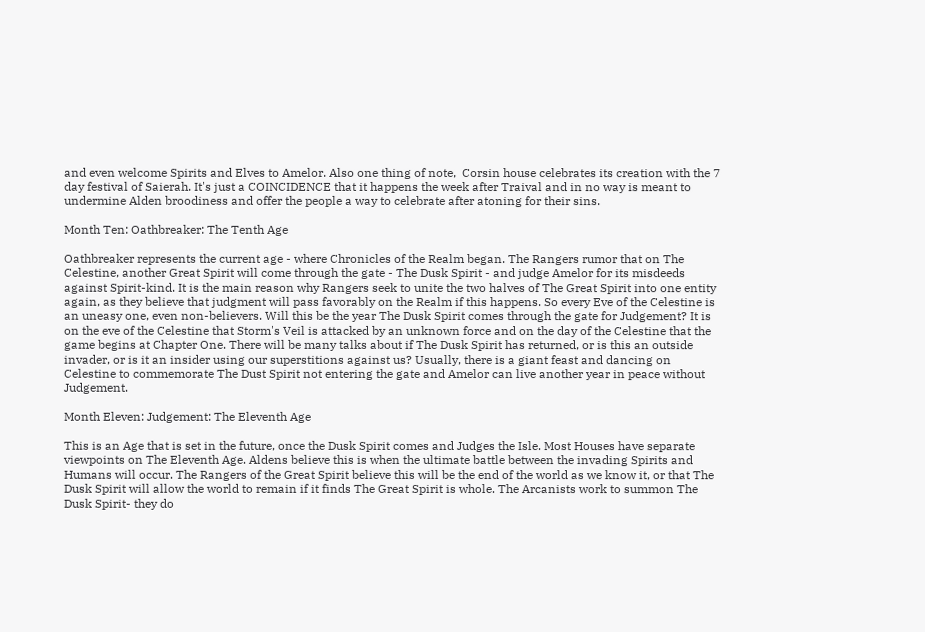and even welcome Spirits and Elves to Amelor. Also one thing of note,  Corsin house celebrates its creation with the 7 day festival of Saierah. It's just a COINCIDENCE that it happens the week after Traival and in no way is meant to undermine Alden broodiness and offer the people a way to celebrate after atoning for their sins.

Month Ten: Oathbreaker: The Tenth Age

Oathbreaker represents the current age - where Chronicles of the Realm began. The Rangers rumor that on The Celestine, another Great Spirit will come through the gate - The Dusk Spirit - and judge Amelor for its misdeeds against Spirit-kind. It is the main reason why Rangers seek to unite the two halves of The Great Spirit into one entity again, as they believe that judgment will pass favorably on the Realm if this happens. So every Eve of the Celestine is an uneasy one, even non-believers. Will this be the year The Dusk Spirit comes through the gate for Judgement? It is on the eve of the Celestine that Storm's Veil is attacked by an unknown force and on the day of the Celestine that the game begins at Chapter One. There will be many talks about if The Dusk Spirit has returned, or is this an outside invader, or is it an insider using our superstitions against us? Usually, there is a giant feast and dancing on Celestine to commemorate The Dust Spirit not entering the gate and Amelor can live another year in peace without Judgement.

Month Eleven: Judgement: The Eleventh Age

This is an Age that is set in the future, once the Dusk Spirit comes and Judges the Isle. Most Houses have separate viewpoints on The Eleventh Age. Aldens believe this is when the ultimate battle between the invading Spirits and Humans will occur. The Rangers of the Great Spirit believe this will be the end of the world as we know it, or that The Dusk Spirit will allow the world to remain if it finds The Great Spirit is whole. The Arcanists work to summon The Dusk Spirit- they do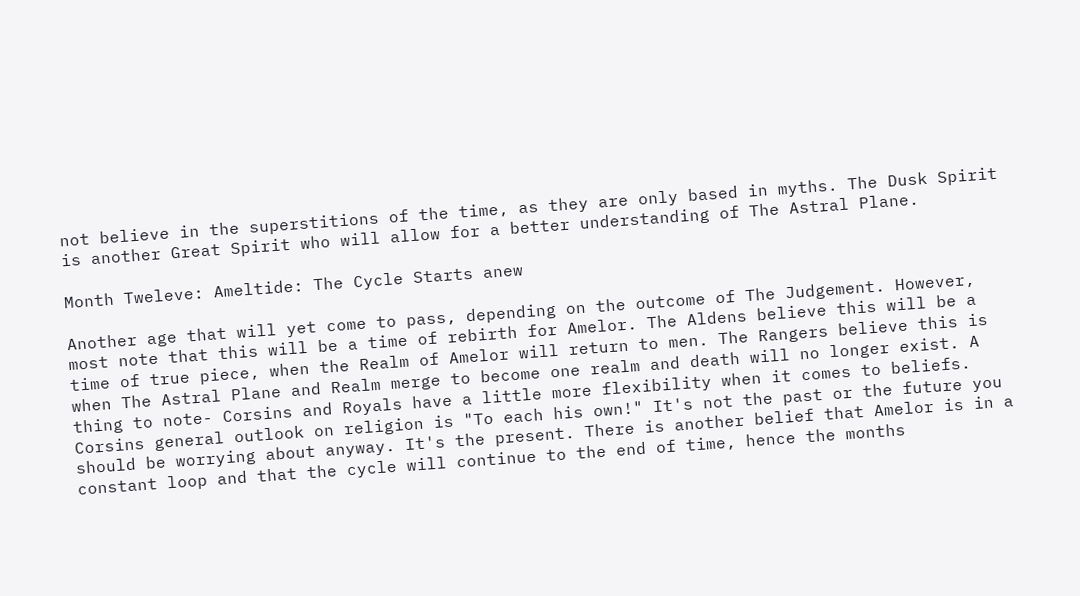not believe in the superstitions of the time, as they are only based in myths. The Dusk Spirit is another Great Spirit who will allow for a better understanding of The Astral Plane.

Month Tweleve: Ameltide: The Cycle Starts anew

Another age that will yet come to pass, depending on the outcome of The Judgement. However, most note that this will be a time of rebirth for Amelor. The Aldens believe this will be a time of true piece, when the Realm of Amelor will return to men. The Rangers believe this is when The Astral Plane and Realm merge to become one realm and death will no longer exist. A thing to note- Corsins and Royals have a little more flexibility when it comes to beliefs. Corsins general outlook on religion is "To each his own!" It's not the past or the future you should be worrying about anyway. It's the present. There is another belief that Amelor is in a constant loop and that the cycle will continue to the end of time, hence the months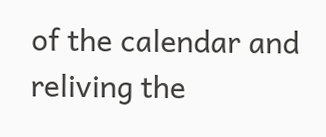of the calendar and reliving the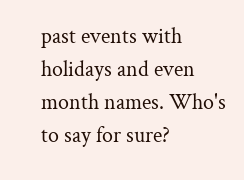past events with holidays and even month names. Who's to say for sure?